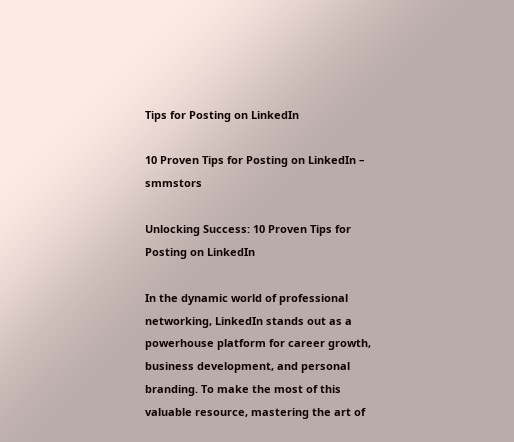Tips for Posting on LinkedIn

10 Proven Tips for Posting on LinkedIn – smmstors

Unlocking Success: 10 Proven Tips for Posting on LinkedIn

In the dynamic world of professional networking, LinkedIn stands out as a powerhouse platform for career growth, business development, and personal branding. To make the most of this valuable resource, mastering the art of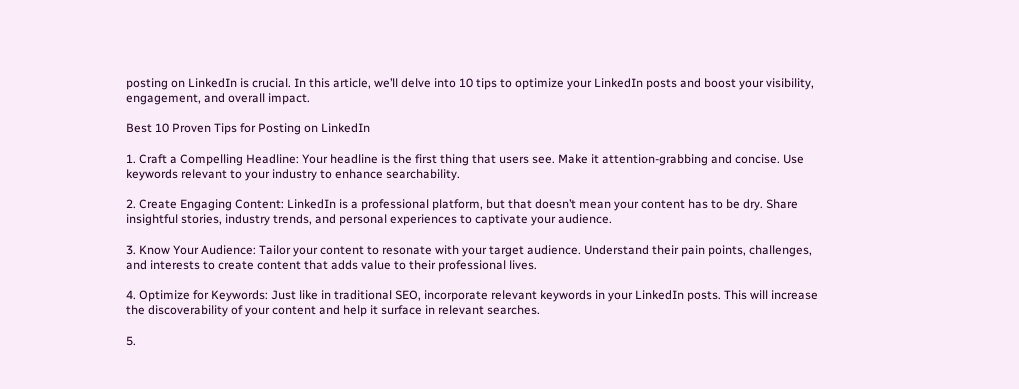posting on LinkedIn is crucial. In this article, we’ll delve into 10 tips to optimize your LinkedIn posts and boost your visibility, engagement, and overall impact.

Best 10 Proven Tips for Posting on LinkedIn

1. Craft a Compelling Headline: Your headline is the first thing that users see. Make it attention-grabbing and concise. Use keywords relevant to your industry to enhance searchability.

2. Create Engaging Content: LinkedIn is a professional platform, but that doesn’t mean your content has to be dry. Share insightful stories, industry trends, and personal experiences to captivate your audience.

3. Know Your Audience: Tailor your content to resonate with your target audience. Understand their pain points, challenges, and interests to create content that adds value to their professional lives.

4. Optimize for Keywords: Just like in traditional SEO, incorporate relevant keywords in your LinkedIn posts. This will increase the discoverability of your content and help it surface in relevant searches.

5.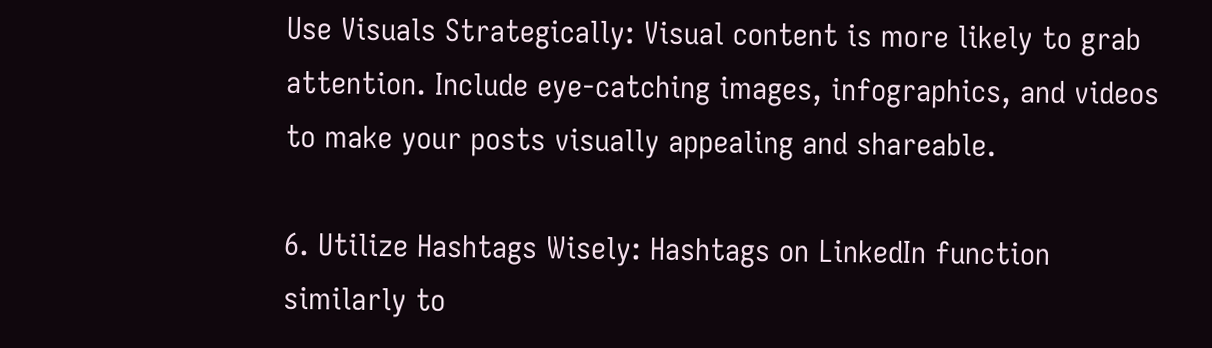Use Visuals Strategically: Visual content is more likely to grab attention. Include eye-catching images, infographics, and videos to make your posts visually appealing and shareable.

6. Utilize Hashtags Wisely: Hashtags on LinkedIn function similarly to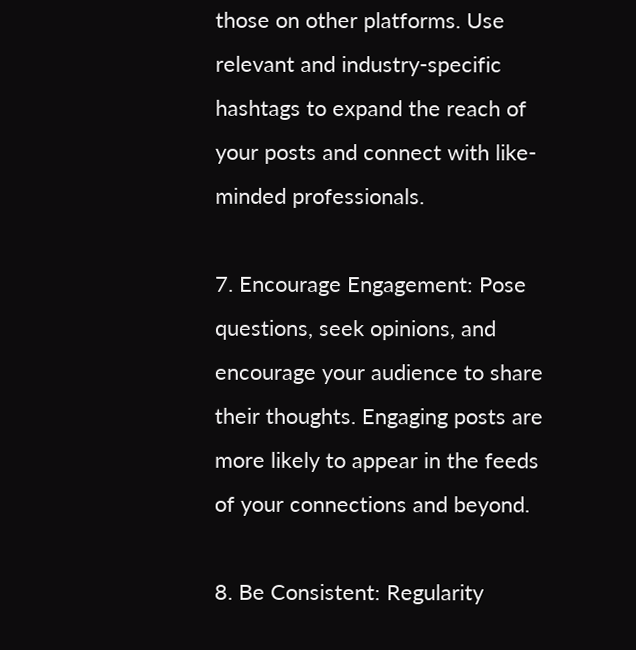those on other platforms. Use relevant and industry-specific hashtags to expand the reach of your posts and connect with like-minded professionals.

7. Encourage Engagement: Pose questions, seek opinions, and encourage your audience to share their thoughts. Engaging posts are more likely to appear in the feeds of your connections and beyond.

8. Be Consistent: Regularity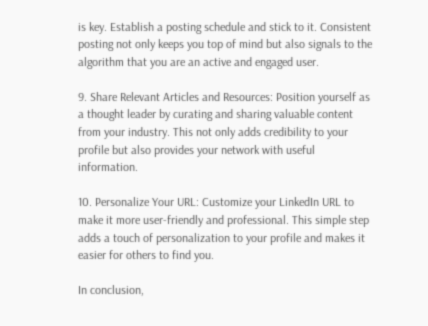is key. Establish a posting schedule and stick to it. Consistent posting not only keeps you top of mind but also signals to the algorithm that you are an active and engaged user.

9. Share Relevant Articles and Resources: Position yourself as a thought leader by curating and sharing valuable content from your industry. This not only adds credibility to your profile but also provides your network with useful information.

10. Personalize Your URL: Customize your LinkedIn URL to make it more user-friendly and professional. This simple step adds a touch of personalization to your profile and makes it easier for others to find you.

In conclusion,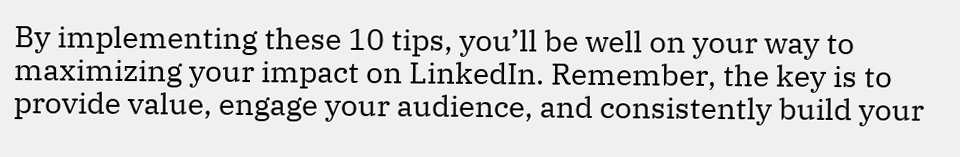By implementing these 10 tips, you’ll be well on your way to maximizing your impact on LinkedIn. Remember, the key is to provide value, engage your audience, and consistently build your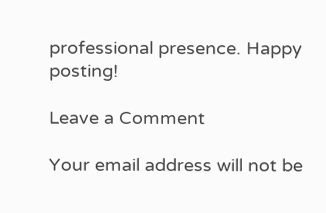professional presence. Happy posting!

Leave a Comment

Your email address will not be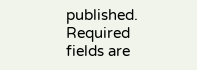published. Required fields are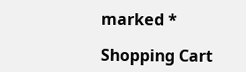marked *

Shopping Cart